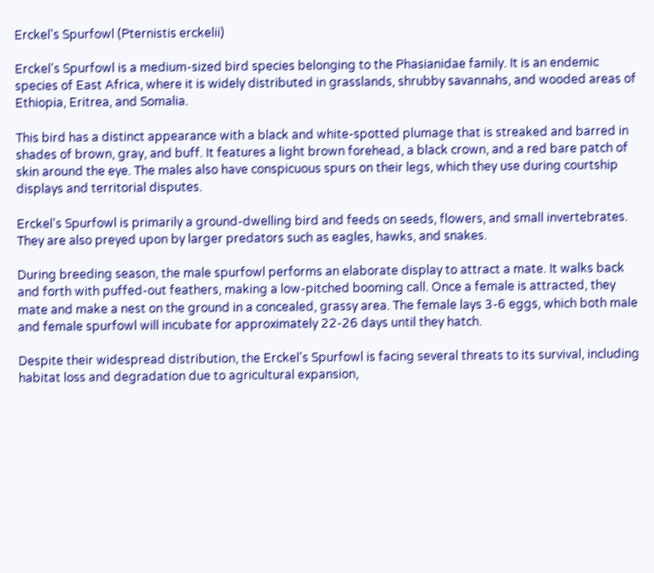Erckel's Spurfowl (Pternistis erckelii)

Erckel's Spurfowl is a medium-sized bird species belonging to the Phasianidae family. It is an endemic species of East Africa, where it is widely distributed in grasslands, shrubby savannahs, and wooded areas of Ethiopia, Eritrea, and Somalia.

This bird has a distinct appearance with a black and white-spotted plumage that is streaked and barred in shades of brown, gray, and buff. It features a light brown forehead, a black crown, and a red bare patch of skin around the eye. The males also have conspicuous spurs on their legs, which they use during courtship displays and territorial disputes.

Erckel's Spurfowl is primarily a ground-dwelling bird and feeds on seeds, flowers, and small invertebrates. They are also preyed upon by larger predators such as eagles, hawks, and snakes.

During breeding season, the male spurfowl performs an elaborate display to attract a mate. It walks back and forth with puffed-out feathers, making a low-pitched booming call. Once a female is attracted, they mate and make a nest on the ground in a concealed, grassy area. The female lays 3-6 eggs, which both male and female spurfowl will incubate for approximately 22-26 days until they hatch.

Despite their widespread distribution, the Erckel's Spurfowl is facing several threats to its survival, including habitat loss and degradation due to agricultural expansion,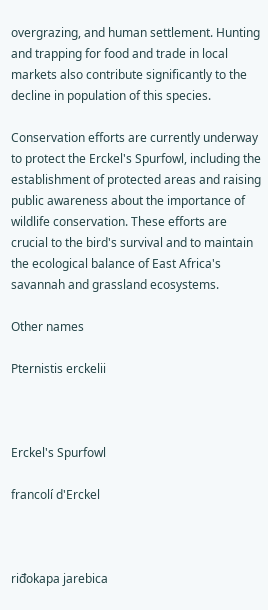overgrazing, and human settlement. Hunting and trapping for food and trade in local markets also contribute significantly to the decline in population of this species.

Conservation efforts are currently underway to protect the Erckel's Spurfowl, including the establishment of protected areas and raising public awareness about the importance of wildlife conservation. These efforts are crucial to the bird's survival and to maintain the ecological balance of East Africa's savannah and grassland ecosystems.

Other names

Pternistis erckelii



Erckel's Spurfowl

francolí d'Erckel



riđokapa jarebica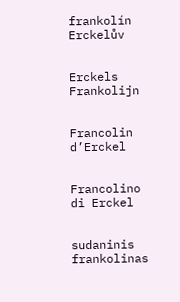frankolín Erckelův


Erckels Frankolijn


Francolin d’Erckel


Francolino di Erckel


sudaninis frankolinas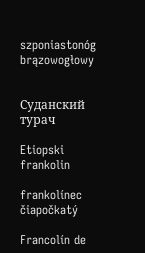szponiastonóg brązowogłowy


Суданский турач

Etiopski frankolin

frankolínec čiapočkatý

Francolín de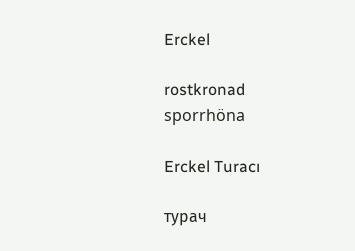Erckel

rostkronad sporrhöna

Erckel Turacı

турач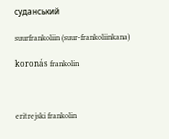суданський

suurfrankoliin (suur-frankoliinkana)

koronás frankolin



eritrejski frankolin